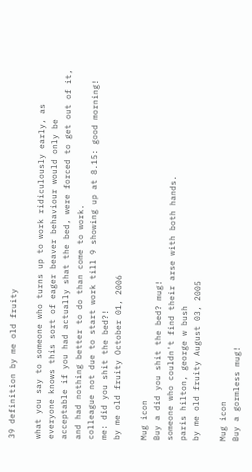39 definition by me old fruity

what you say to someone who turns up to work ridiculously early, as everyone knows this sort of eager beaver behaviour would only be acceptable if you had actually shat the bed, were forced to get out of it, and had nothing better to do than come to work.
colleague not due to start work till 9 showing up at 8.15: good morning!
me: did you shit the bed?!
by me old fruity October 01, 2006

Mug icon
Buy a did you shit the bed? mug!
someone who couldn't find their arse with both hands.
paris hilton, george w bush
by me old fruity August 03, 2005

Mug icon
Buy a gormless mug!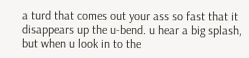a turd that comes out your ass so fast that it disappears up the u-bend. u hear a big splash, but when u look in to the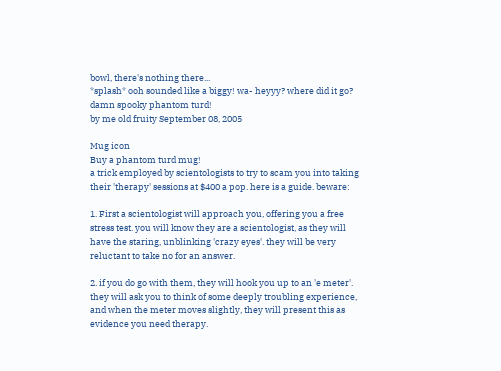bowl, there's nothing there...
*splash* ooh sounded like a biggy! wa- heyyy? where did it go? damn spooky phantom turd!
by me old fruity September 08, 2005

Mug icon
Buy a phantom turd mug!
a trick employed by scientologists to try to scam you into taking their 'therapy' sessions at $400 a pop. here is a guide. beware:

1. First a scientologist will approach you, offering you a free stress test. you will know they are a scientologist, as they will have the staring, unblinking 'crazy eyes'. they will be very reluctant to take no for an answer.

2. if you do go with them, they will hook you up to an 'e meter'. they will ask you to think of some deeply troubling experience, and when the meter moves slightly, they will present this as evidence you need therapy.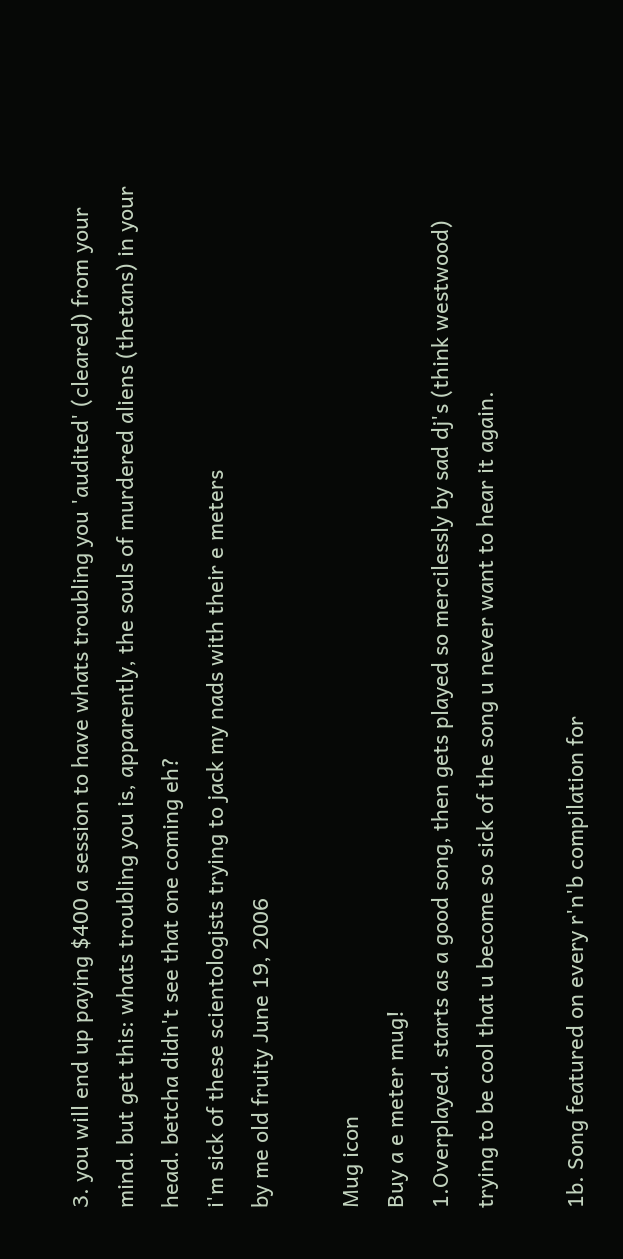3. you will end up paying $400 a session to have whats troubling you 'audited' (cleared) from your mind. but get this: whats troubling you is, apparently, the souls of murdered aliens (thetans) in your head. betcha didn't see that one coming eh?
i'm sick of these scientologists trying to jack my nads with their e meters
by me old fruity June 19, 2006

Mug icon
Buy a e meter mug!
1.Overplayed. starts as a good song, then gets played so mercilessly by sad dj's (think westwood) trying to be cool that u become so sick of the song u never want to hear it again.

1b. Song featured on every r'n'b compilation for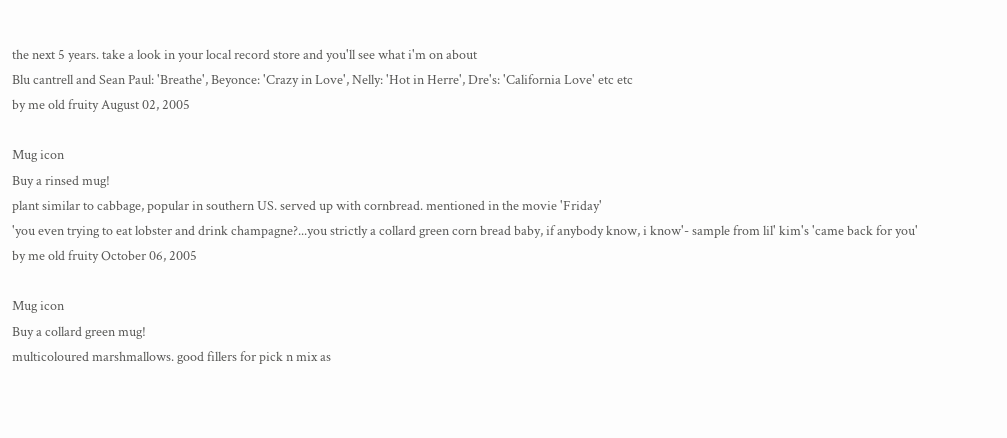the next 5 years. take a look in your local record store and you'll see what i'm on about
Blu cantrell and Sean Paul: 'Breathe', Beyonce: 'Crazy in Love', Nelly: 'Hot in Herre', Dre's: 'California Love' etc etc
by me old fruity August 02, 2005

Mug icon
Buy a rinsed mug!
plant similar to cabbage, popular in southern US. served up with cornbread. mentioned in the movie 'Friday'
'you even trying to eat lobster and drink champagne?...you strictly a collard green corn bread baby, if anybody know, i know'- sample from lil' kim's 'came back for you'
by me old fruity October 06, 2005

Mug icon
Buy a collard green mug!
multicoloured marshmallows. good fillers for pick n mix as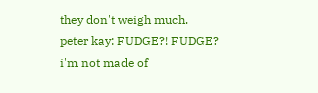they don't weigh much.
peter kay: FUDGE?! FUDGE? i'm not made of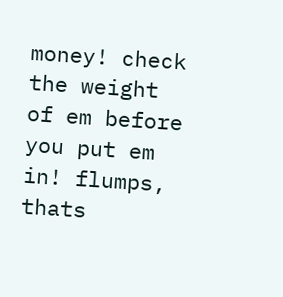money! check the weight of em before you put em in! flumps, thats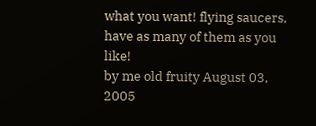what you want! flying saucers, have as many of them as you like!
by me old fruity August 03, 2005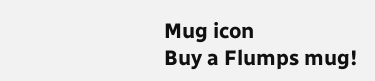Mug icon
Buy a Flumps mug!